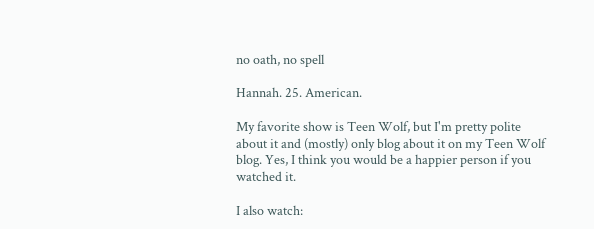no oath, no spell

Hannah. 25. American.

My favorite show is Teen Wolf, but I'm pretty polite about it and (mostly) only blog about it on my Teen Wolf blog. Yes, I think you would be a happier person if you watched it.

I also watch: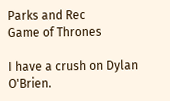Parks and Rec
Game of Thrones

I have a crush on Dylan O'Brien.